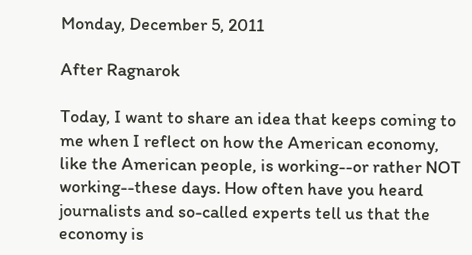Monday, December 5, 2011

After Ragnarok

Today, I want to share an idea that keeps coming to me when I reflect on how the American economy, like the American people, is working--or rather NOT working--these days. How often have you heard journalists and so-called experts tell us that the economy is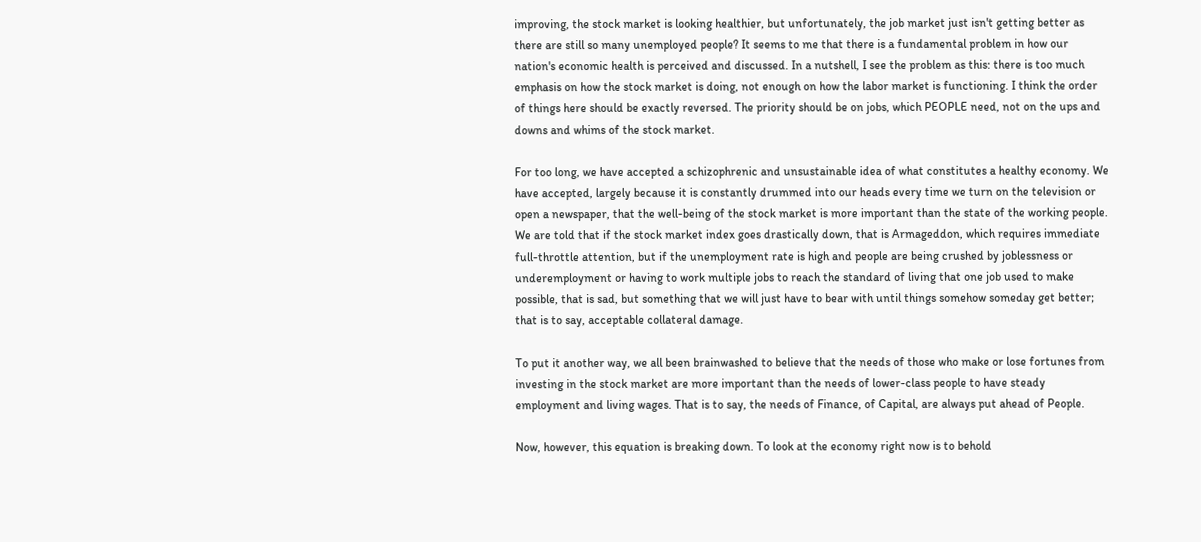improving, the stock market is looking healthier, but unfortunately, the job market just isn't getting better as there are still so many unemployed people? It seems to me that there is a fundamental problem in how our nation's economic health is perceived and discussed. In a nutshell, I see the problem as this: there is too much emphasis on how the stock market is doing, not enough on how the labor market is functioning. I think the order of things here should be exactly reversed. The priority should be on jobs, which PEOPLE need, not on the ups and downs and whims of the stock market.

For too long, we have accepted a schizophrenic and unsustainable idea of what constitutes a healthy economy. We have accepted, largely because it is constantly drummed into our heads every time we turn on the television or open a newspaper, that the well-being of the stock market is more important than the state of the working people. We are told that if the stock market index goes drastically down, that is Armageddon, which requires immediate full-throttle attention, but if the unemployment rate is high and people are being crushed by joblessness or underemployment or having to work multiple jobs to reach the standard of living that one job used to make possible, that is sad, but something that we will just have to bear with until things somehow someday get better; that is to say, acceptable collateral damage.

To put it another way, we all been brainwashed to believe that the needs of those who make or lose fortunes from investing in the stock market are more important than the needs of lower-class people to have steady employment and living wages. That is to say, the needs of Finance, of Capital, are always put ahead of People.

Now, however, this equation is breaking down. To look at the economy right now is to behold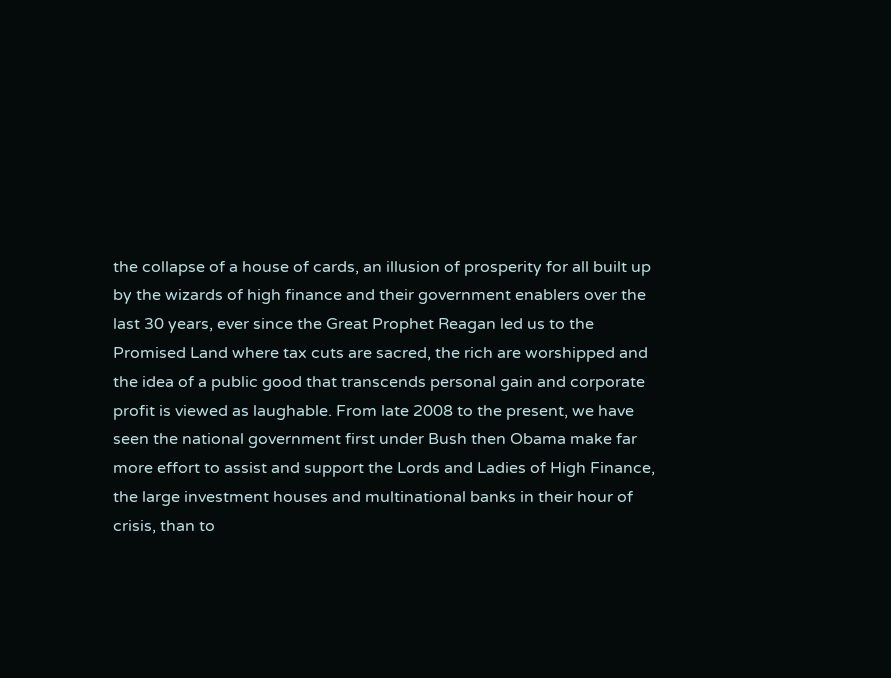the collapse of a house of cards, an illusion of prosperity for all built up by the wizards of high finance and their government enablers over the last 30 years, ever since the Great Prophet Reagan led us to the Promised Land where tax cuts are sacred, the rich are worshipped and the idea of a public good that transcends personal gain and corporate profit is viewed as laughable. From late 2008 to the present, we have seen the national government first under Bush then Obama make far more effort to assist and support the Lords and Ladies of High Finance, the large investment houses and multinational banks in their hour of crisis, than to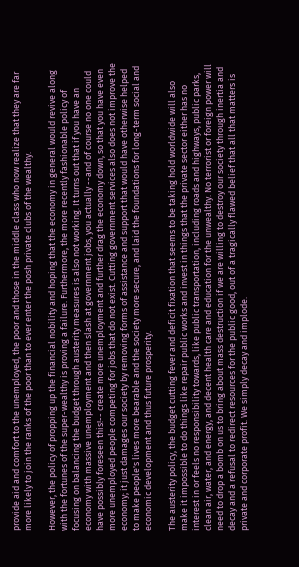provide aid and comfort to the unemployed, the poor and those in the middle class who now realize that they are far more likely to join the ranks of the poor than to ever enter the posh private clubs of the wealthy.

However, the policy of propping up the financial nobility and hoping that the economy in general would revive along with the fortunes of the super-wealthy is proving a failure. Furthermore, the more recently fashionable policy of focusing on balancing the budget through austerity measures is also not working. It turns out that if you have an economy with massive unemployment and then slash at government jobs, you actually --and of course no one could have possibly foreseen this!-- create more unemployment and further drag the economy down, so that you have even more unemployed people competing for jobs that do not exist. Cutting government services also does not improve the economy; it just damages our society by removing forms of assistance and support that would have otherwise helped to make people's lives more bearable and the society more secure, and laid the foundations for long-term social and economic development and thus future prosperity.

The austerity policy, the budget cutting fever and deficit fixation that seems to be taking hold worldwide will also make it impossible to do things like repair public works and invest in things that the private sector either has no interest in or feels no responsibility towards, like public transportation, including roads and highways, public parks, clean air, water, and energy, and decent health care and education for the unwealthy. No terrorist or foreign power will need to drop a bomb on us to bring about mass destruction if we are willing to destroy our society through inertia and decay and a refusal to redirect resources for the public good, out of a tragically flawed belief that all that matters is private and corporate profit. We simply decay and implode.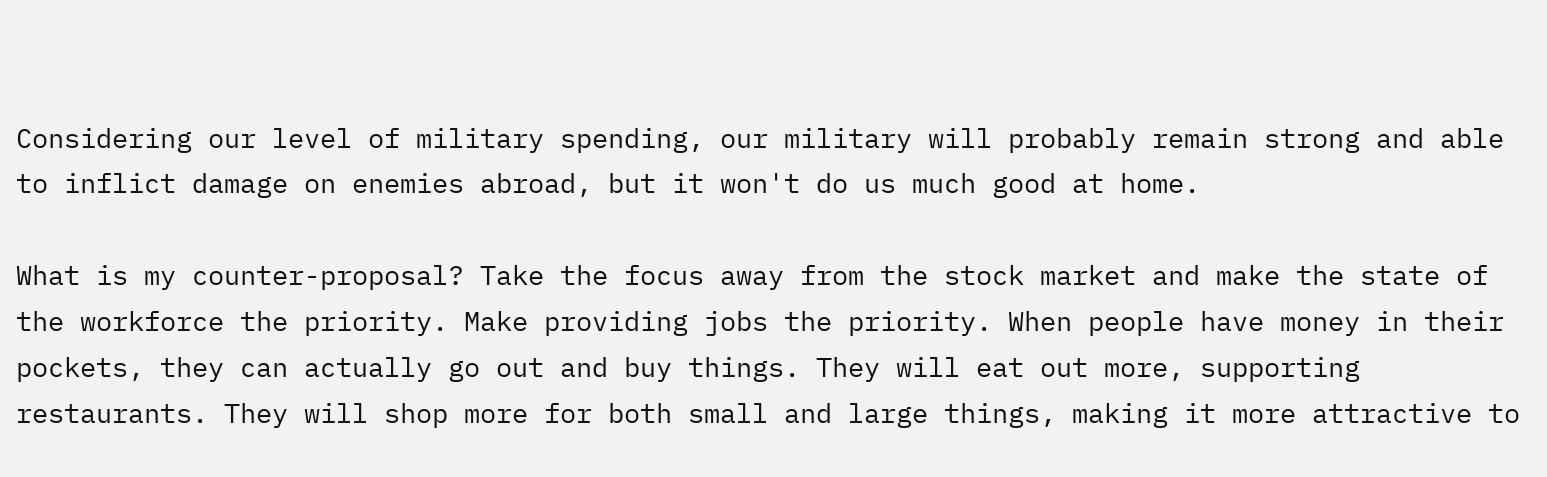Considering our level of military spending, our military will probably remain strong and able to inflict damage on enemies abroad, but it won't do us much good at home.

What is my counter-proposal? Take the focus away from the stock market and make the state of the workforce the priority. Make providing jobs the priority. When people have money in their pockets, they can actually go out and buy things. They will eat out more, supporting restaurants. They will shop more for both small and large things, making it more attractive to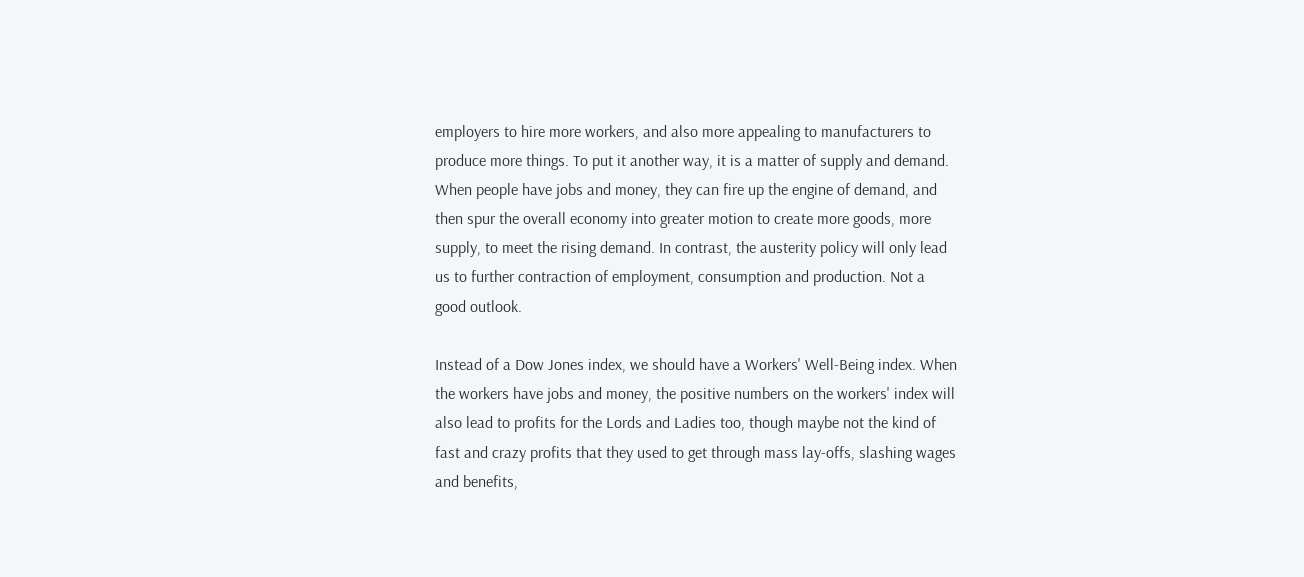employers to hire more workers, and also more appealing to manufacturers to produce more things. To put it another way, it is a matter of supply and demand. When people have jobs and money, they can fire up the engine of demand, and then spur the overall economy into greater motion to create more goods, more supply, to meet the rising demand. In contrast, the austerity policy will only lead us to further contraction of employment, consumption and production. Not a good outlook.

Instead of a Dow Jones index, we should have a Workers' Well-Being index. When the workers have jobs and money, the positive numbers on the workers' index will also lead to profits for the Lords and Ladies too, though maybe not the kind of fast and crazy profits that they used to get through mass lay-offs, slashing wages and benefits,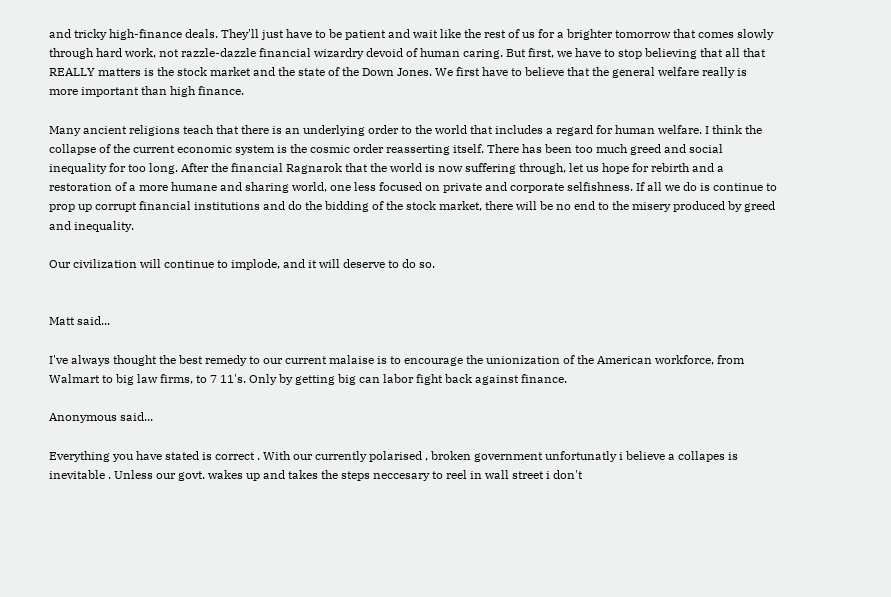and tricky high-finance deals. They'll just have to be patient and wait like the rest of us for a brighter tomorrow that comes slowly through hard work, not razzle-dazzle financial wizardry devoid of human caring. But first, we have to stop believing that all that REALLY matters is the stock market and the state of the Down Jones. We first have to believe that the general welfare really is more important than high finance.

Many ancient religions teach that there is an underlying order to the world that includes a regard for human welfare. I think the collapse of the current economic system is the cosmic order reasserting itself. There has been too much greed and social inequality for too long. After the financial Ragnarok that the world is now suffering through, let us hope for rebirth and a restoration of a more humane and sharing world, one less focused on private and corporate selfishness. If all we do is continue to prop up corrupt financial institutions and do the bidding of the stock market, there will be no end to the misery produced by greed and inequality.

Our civilization will continue to implode, and it will deserve to do so.


Matt said...

I've always thought the best remedy to our current malaise is to encourage the unionization of the American workforce, from Walmart to big law firms, to 7 11's. Only by getting big can labor fight back against finance.

Anonymous said...

Everything you have stated is correct . With our currently polarised , broken government unfortunatly i believe a collapes is inevitable . Unless our govt. wakes up and takes the steps neccesary to reel in wall street i don't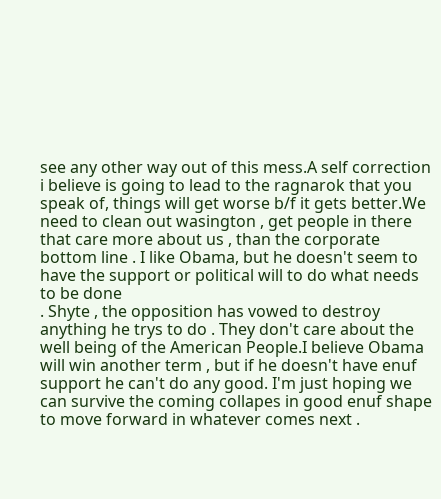see any other way out of this mess.A self correction i believe is going to lead to the ragnarok that you speak of, things will get worse b/f it gets better.We need to clean out wasington , get people in there that care more about us , than the corporate bottom line . I like Obama, but he doesn't seem to have the support or political will to do what needs to be done
. Shyte , the opposition has vowed to destroy anything he trys to do . They don't care about the well being of the American People.I believe Obama will win another term , but if he doesn't have enuf support he can't do any good. I'm just hoping we can survive the coming collapes in good enuf shape to move forward in whatever comes next .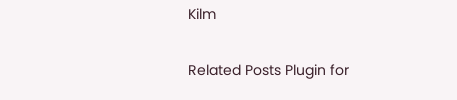Kilm

Related Posts Plugin for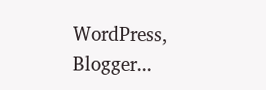WordPress, Blogger...